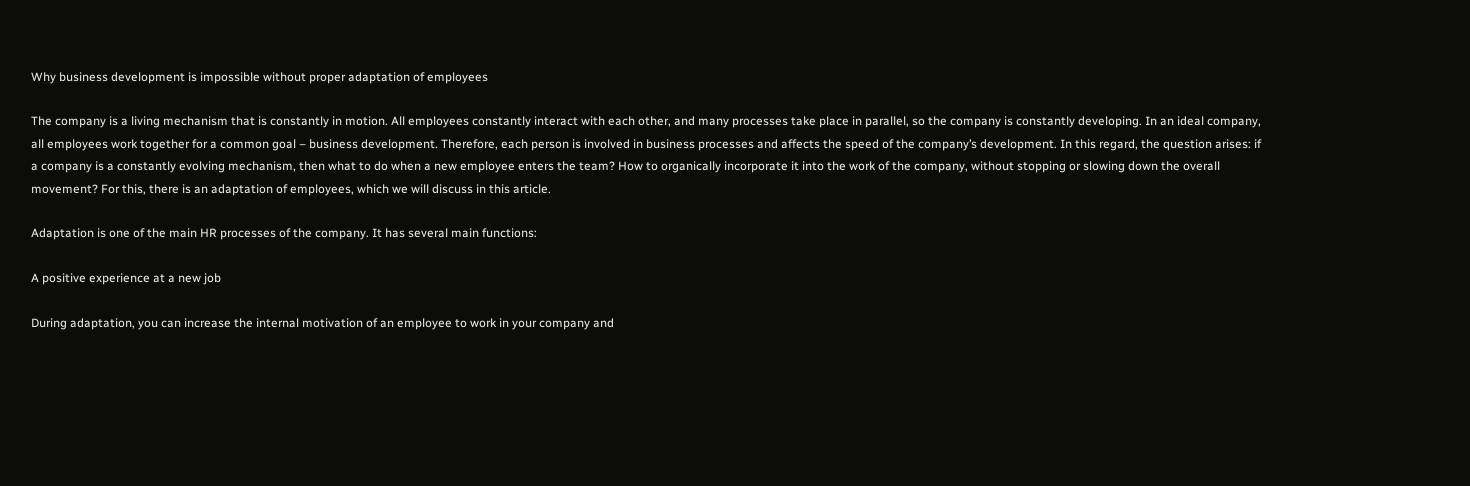Why business development is impossible without proper adaptation of employees

The company is a living mechanism that is constantly in motion. All employees constantly interact with each other, and many processes take place in parallel, so the company is constantly developing. In an ideal company, all employees work together for a common goal – business development. Therefore, each person is involved in business processes and affects the speed of the company’s development. In this regard, the question arises: if a company is a constantly evolving mechanism, then what to do when a new employee enters the team? How to organically incorporate it into the work of the company, without stopping or slowing down the overall movement? For this, there is an adaptation of employees, which we will discuss in this article.

Adaptation is one of the main HR processes of the company. It has several main functions:

A positive experience at a new job

During adaptation, you can increase the internal motivation of an employee to work in your company and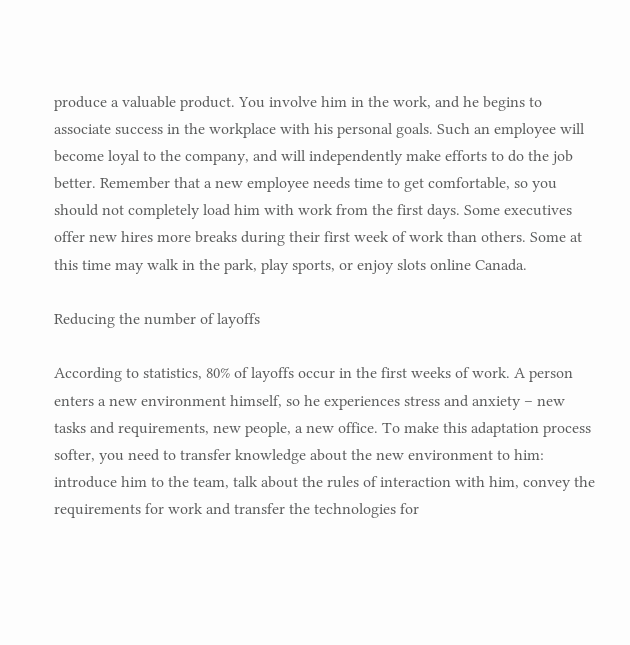produce a valuable product. You involve him in the work, and he begins to associate success in the workplace with his personal goals. Such an employee will become loyal to the company, and will independently make efforts to do the job better. Remember that a new employee needs time to get comfortable, so you should not completely load him with work from the first days. Some executives offer new hires more breaks during their first week of work than others. Some at this time may walk in the park, play sports, or enjoy slots online Canada.

Reducing the number of layoffs

According to statistics, 80% of layoffs occur in the first weeks of work. A person enters a new environment himself, so he experiences stress and anxiety – new tasks and requirements, new people, a new office. To make this adaptation process softer, you need to transfer knowledge about the new environment to him: introduce him to the team, talk about the rules of interaction with him, convey the requirements for work and transfer the technologies for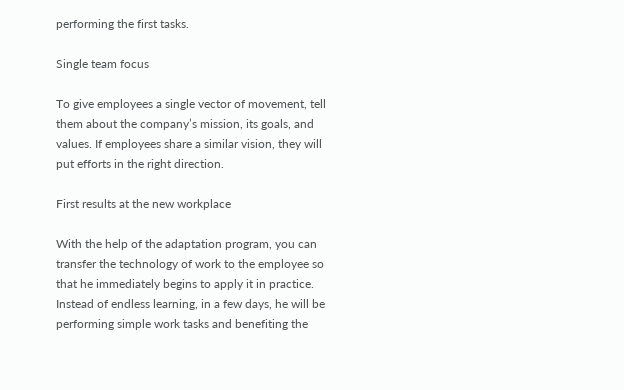performing the first tasks.

Single team focus

To give employees a single vector of movement, tell them about the company’s mission, its goals, and values. If employees share a similar vision, they will put efforts in the right direction.

First results at the new workplace

With the help of the adaptation program, you can transfer the technology of work to the employee so that he immediately begins to apply it in practice. Instead of endless learning, in a few days, he will be performing simple work tasks and benefiting the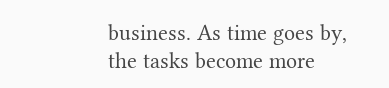business. As time goes by, the tasks become more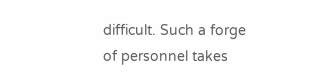difficult. Such a forge of personnel takes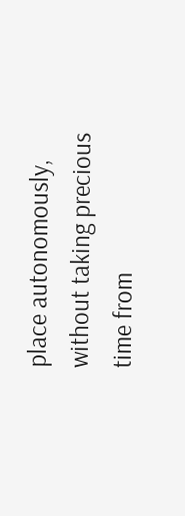place autonomously, without taking precious time from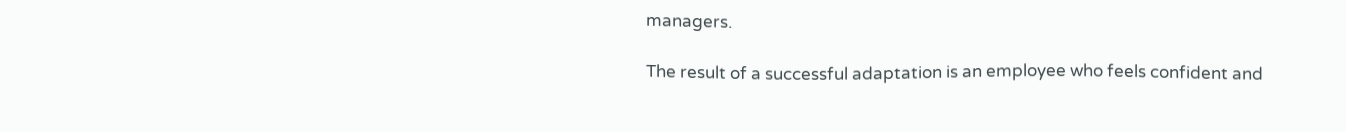managers.

The result of a successful adaptation is an employee who feels confident and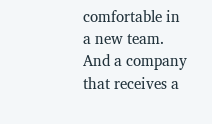comfortable in a new team. And a company that receives a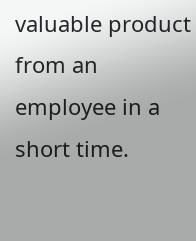valuable product from an employee in a short time.